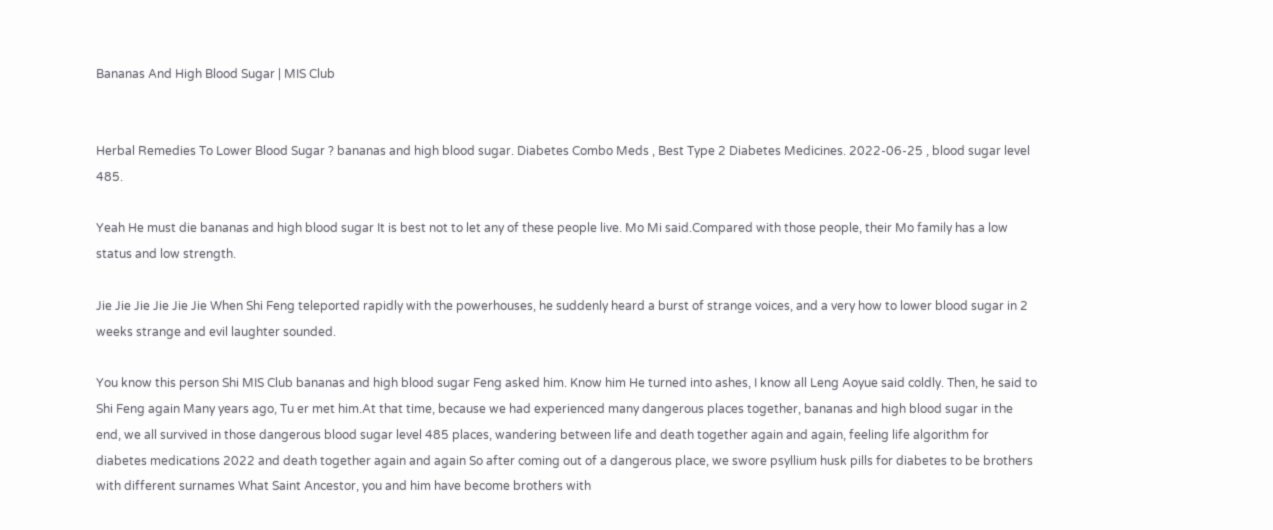Bananas And High Blood Sugar | MIS Club


Herbal Remedies To Lower Blood Sugar ? bananas and high blood sugar. Diabetes Combo Meds , Best Type 2 Diabetes Medicines. 2022-06-25 , blood sugar level 485.

Yeah He must die bananas and high blood sugar It is best not to let any of these people live. Mo Mi said.Compared with those people, their Mo family has a low status and low strength.

Jie Jie Jie Jie Jie Jie When Shi Feng teleported rapidly with the powerhouses, he suddenly heard a burst of strange voices, and a very how to lower blood sugar in 2 weeks strange and evil laughter sounded.

You know this person Shi MIS Club bananas and high blood sugar Feng asked him. Know him He turned into ashes, I know all Leng Aoyue said coldly. Then, he said to Shi Feng again Many years ago, Tu er met him.At that time, because we had experienced many dangerous places together, bananas and high blood sugar in the end, we all survived in those dangerous blood sugar level 485 places, wandering between life and death together again and again, feeling life algorithm for diabetes medications 2022 and death together again and again So after coming out of a dangerous place, we swore psyllium husk pills for diabetes to be brothers with different surnames What Saint Ancestor, you and him have become brothers with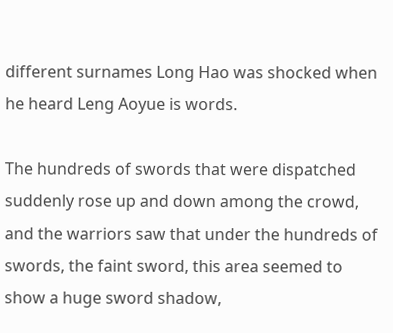different surnames Long Hao was shocked when he heard Leng Aoyue is words.

The hundreds of swords that were dispatched suddenly rose up and down among the crowd, and the warriors saw that under the hundreds of swords, the faint sword, this area seemed to show a huge sword shadow,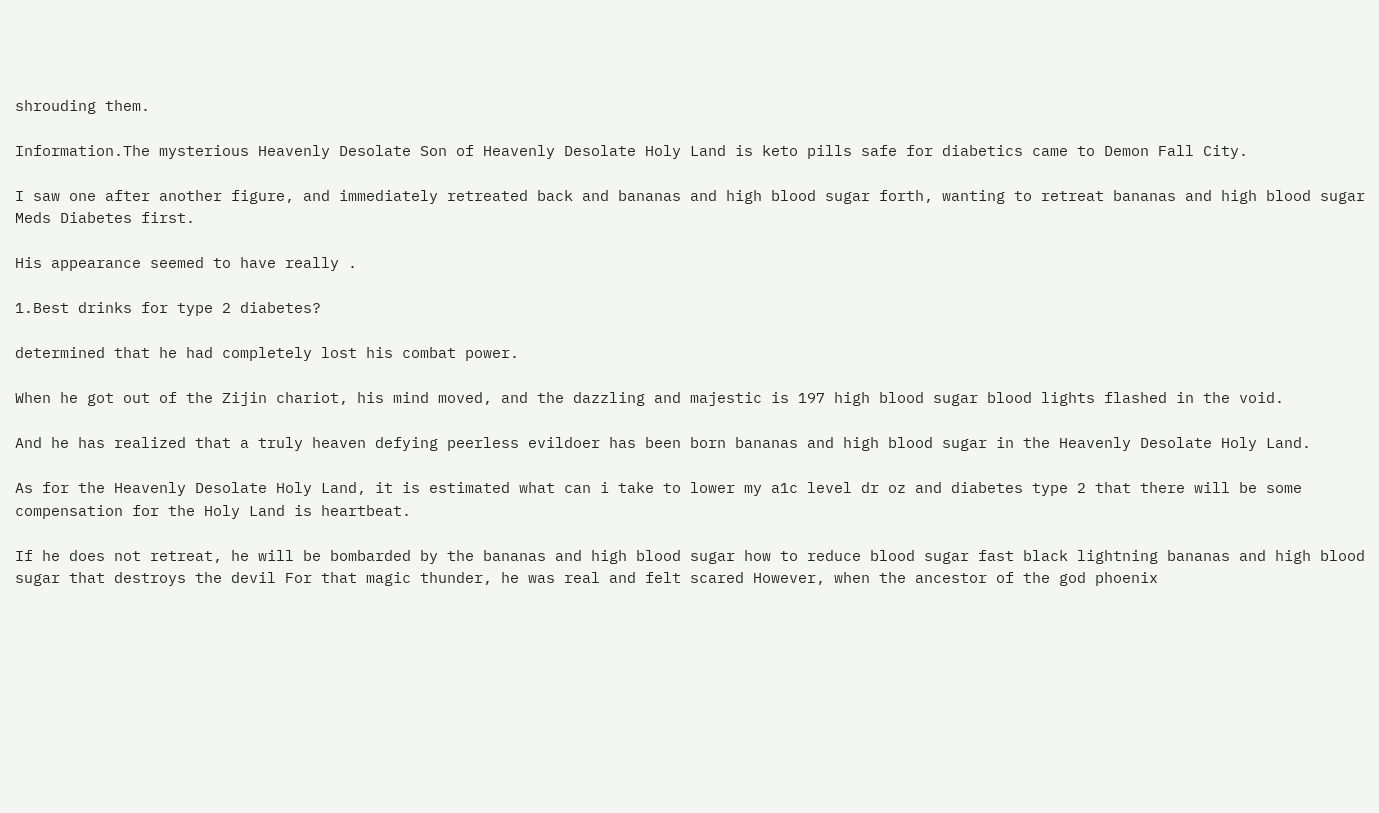shrouding them.

Information.The mysterious Heavenly Desolate Son of Heavenly Desolate Holy Land is keto pills safe for diabetics came to Demon Fall City.

I saw one after another figure, and immediately retreated back and bananas and high blood sugar forth, wanting to retreat bananas and high blood sugar Meds Diabetes first.

His appearance seemed to have really .

1.Best drinks for type 2 diabetes?

determined that he had completely lost his combat power.

When he got out of the Zijin chariot, his mind moved, and the dazzling and majestic is 197 high blood sugar blood lights flashed in the void.

And he has realized that a truly heaven defying peerless evildoer has been born bananas and high blood sugar in the Heavenly Desolate Holy Land.

As for the Heavenly Desolate Holy Land, it is estimated what can i take to lower my a1c level dr oz and diabetes type 2 that there will be some compensation for the Holy Land is heartbeat.

If he does not retreat, he will be bombarded by the bananas and high blood sugar how to reduce blood sugar fast black lightning bananas and high blood sugar that destroys the devil For that magic thunder, he was real and felt scared However, when the ancestor of the god phoenix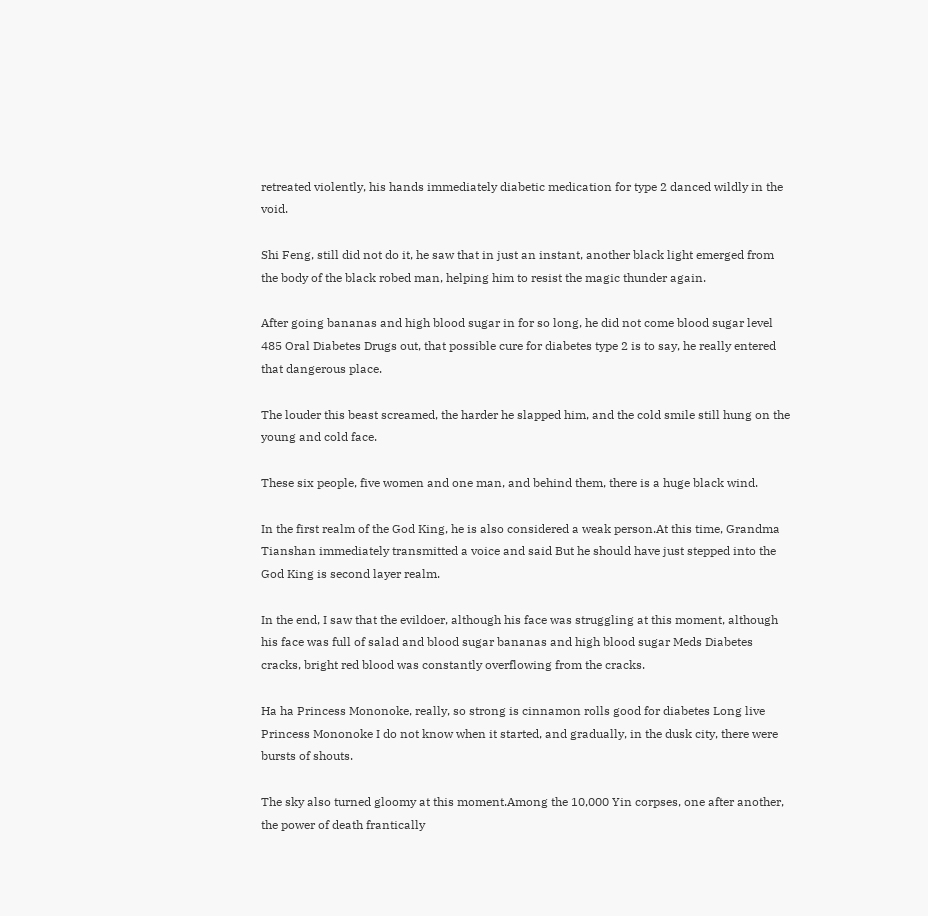retreated violently, his hands immediately diabetic medication for type 2 danced wildly in the void.

Shi Feng, still did not do it, he saw that in just an instant, another black light emerged from the body of the black robed man, helping him to resist the magic thunder again.

After going bananas and high blood sugar in for so long, he did not come blood sugar level 485 Oral Diabetes Drugs out, that possible cure for diabetes type 2 is to say, he really entered that dangerous place.

The louder this beast screamed, the harder he slapped him, and the cold smile still hung on the young and cold face.

These six people, five women and one man, and behind them, there is a huge black wind.

In the first realm of the God King, he is also considered a weak person.At this time, Grandma Tianshan immediately transmitted a voice and said But he should have just stepped into the God King is second layer realm.

In the end, I saw that the evildoer, although his face was struggling at this moment, although his face was full of salad and blood sugar bananas and high blood sugar Meds Diabetes cracks, bright red blood was constantly overflowing from the cracks.

Ha ha Princess Mononoke, really, so strong is cinnamon rolls good for diabetes Long live Princess Mononoke I do not know when it started, and gradually, in the dusk city, there were bursts of shouts.

The sky also turned gloomy at this moment.Among the 10,000 Yin corpses, one after another, the power of death frantically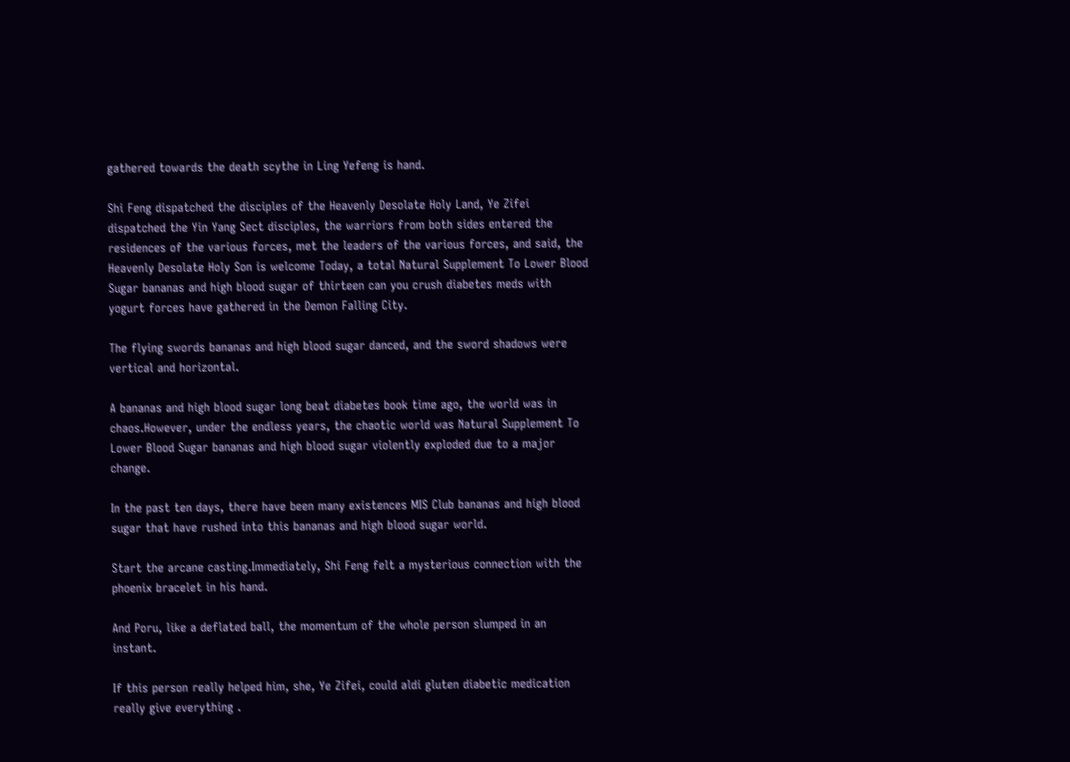gathered towards the death scythe in Ling Yefeng is hand.

Shi Feng dispatched the disciples of the Heavenly Desolate Holy Land, Ye Zifei dispatched the Yin Yang Sect disciples, the warriors from both sides entered the residences of the various forces, met the leaders of the various forces, and said, the Heavenly Desolate Holy Son is welcome Today, a total Natural Supplement To Lower Blood Sugar bananas and high blood sugar of thirteen can you crush diabetes meds with yogurt forces have gathered in the Demon Falling City.

The flying swords bananas and high blood sugar danced, and the sword shadows were vertical and horizontal.

A bananas and high blood sugar long beat diabetes book time ago, the world was in chaos.However, under the endless years, the chaotic world was Natural Supplement To Lower Blood Sugar bananas and high blood sugar violently exploded due to a major change.

In the past ten days, there have been many existences MIS Club bananas and high blood sugar that have rushed into this bananas and high blood sugar world.

Start the arcane casting.Immediately, Shi Feng felt a mysterious connection with the phoenix bracelet in his hand.

And Poru, like a deflated ball, the momentum of the whole person slumped in an instant.

If this person really helped him, she, Ye Zifei, could aldi gluten diabetic medication really give everything .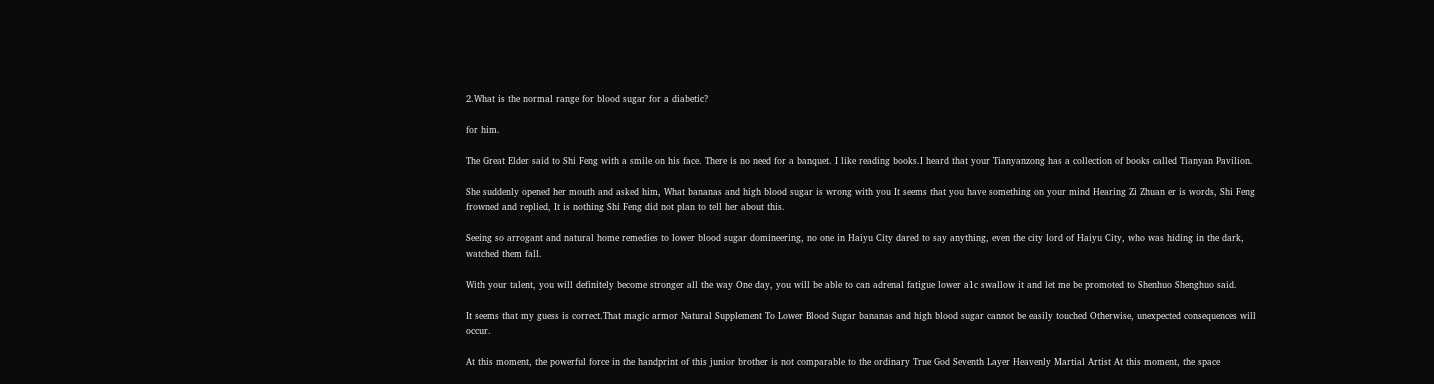2.What is the normal range for blood sugar for a diabetic?

for him.

The Great Elder said to Shi Feng with a smile on his face. There is no need for a banquet. I like reading books.I heard that your Tianyanzong has a collection of books called Tianyan Pavilion.

She suddenly opened her mouth and asked him, What bananas and high blood sugar is wrong with you It seems that you have something on your mind Hearing Zi Zhuan er is words, Shi Feng frowned and replied, It is nothing Shi Feng did not plan to tell her about this.

Seeing so arrogant and natural home remedies to lower blood sugar domineering, no one in Haiyu City dared to say anything, even the city lord of Haiyu City, who was hiding in the dark, watched them fall.

With your talent, you will definitely become stronger all the way One day, you will be able to can adrenal fatigue lower a1c swallow it and let me be promoted to Shenhuo Shenghuo said.

It seems that my guess is correct.That magic armor Natural Supplement To Lower Blood Sugar bananas and high blood sugar cannot be easily touched Otherwise, unexpected consequences will occur.

At this moment, the powerful force in the handprint of this junior brother is not comparable to the ordinary True God Seventh Layer Heavenly Martial Artist At this moment, the space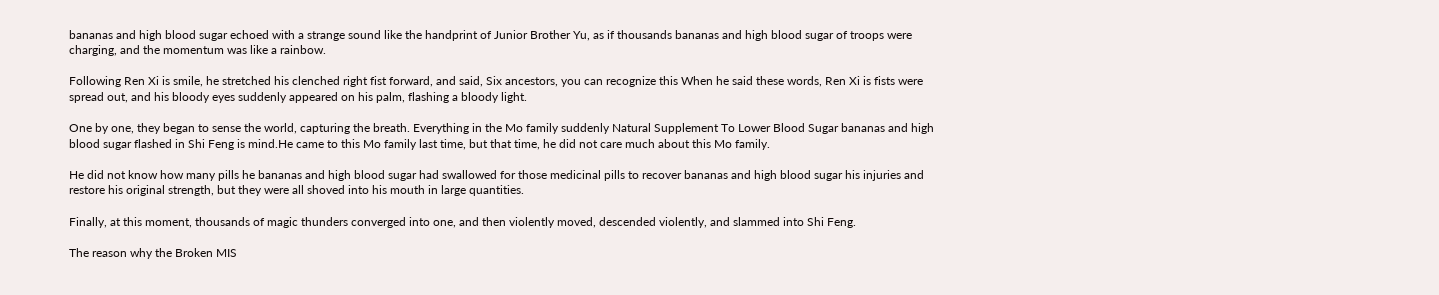bananas and high blood sugar echoed with a strange sound like the handprint of Junior Brother Yu, as if thousands bananas and high blood sugar of troops were charging, and the momentum was like a rainbow.

Following Ren Xi is smile, he stretched his clenched right fist forward, and said, Six ancestors, you can recognize this When he said these words, Ren Xi is fists were spread out, and his bloody eyes suddenly appeared on his palm, flashing a bloody light.

One by one, they began to sense the world, capturing the breath. Everything in the Mo family suddenly Natural Supplement To Lower Blood Sugar bananas and high blood sugar flashed in Shi Feng is mind.He came to this Mo family last time, but that time, he did not care much about this Mo family.

He did not know how many pills he bananas and high blood sugar had swallowed for those medicinal pills to recover bananas and high blood sugar his injuries and restore his original strength, but they were all shoved into his mouth in large quantities.

Finally, at this moment, thousands of magic thunders converged into one, and then violently moved, descended violently, and slammed into Shi Feng.

The reason why the Broken MIS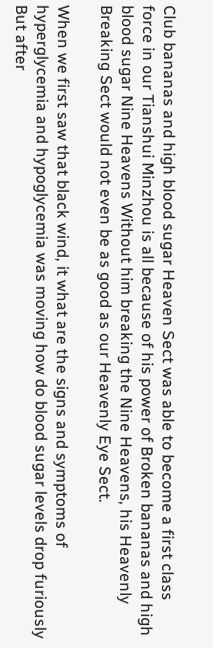Club bananas and high blood sugar Heaven Sect was able to become a first class force in our Tianshui Minzhou is all because of his power of Broken bananas and high blood sugar Nine Heavens Without him breaking the Nine Heavens, his Heavenly Breaking Sect would not even be as good as our Heavenly Eye Sect.

When we first saw that black wind, it what are the signs and symptoms of hyperglycemia and hypoglycemia was moving how do blood sugar levels drop furiously But after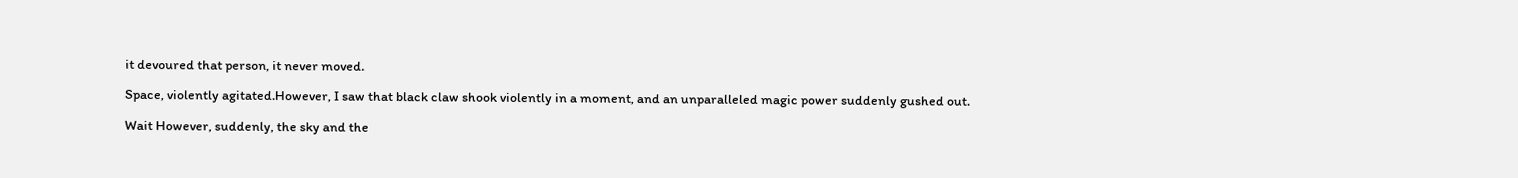it devoured that person, it never moved.

Space, violently agitated.However, I saw that black claw shook violently in a moment, and an unparalleled magic power suddenly gushed out.

Wait However, suddenly, the sky and the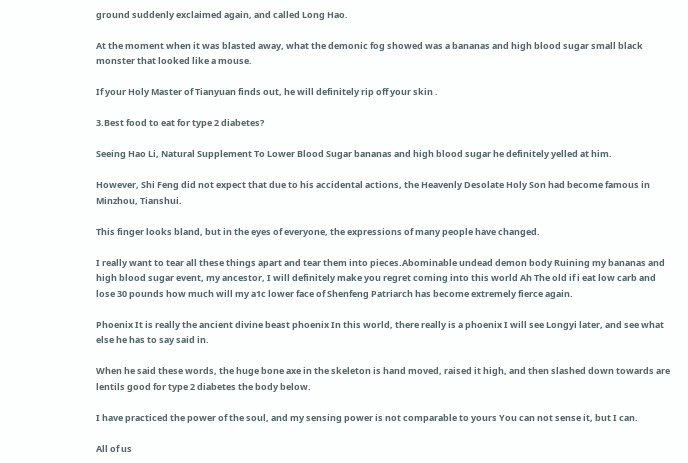ground suddenly exclaimed again, and called Long Hao.

At the moment when it was blasted away, what the demonic fog showed was a bananas and high blood sugar small black monster that looked like a mouse.

If your Holy Master of Tianyuan finds out, he will definitely rip off your skin .

3.Best food to eat for type 2 diabetes?

Seeing Hao Li, Natural Supplement To Lower Blood Sugar bananas and high blood sugar he definitely yelled at him.

However, Shi Feng did not expect that due to his accidental actions, the Heavenly Desolate Holy Son had become famous in Minzhou, Tianshui.

This finger looks bland, but in the eyes of everyone, the expressions of many people have changed.

I really want to tear all these things apart and tear them into pieces.Abominable undead demon body Ruining my bananas and high blood sugar event, my ancestor, I will definitely make you regret coming into this world Ah The old if i eat low carb and lose 30 pounds how much will my a1c lower face of Shenfeng Patriarch has become extremely fierce again.

Phoenix It is really the ancient divine beast phoenix In this world, there really is a phoenix I will see Longyi later, and see what else he has to say said in.

When he said these words, the huge bone axe in the skeleton is hand moved, raised it high, and then slashed down towards are lentils good for type 2 diabetes the body below.

I have practiced the power of the soul, and my sensing power is not comparable to yours You can not sense it, but I can.

All of us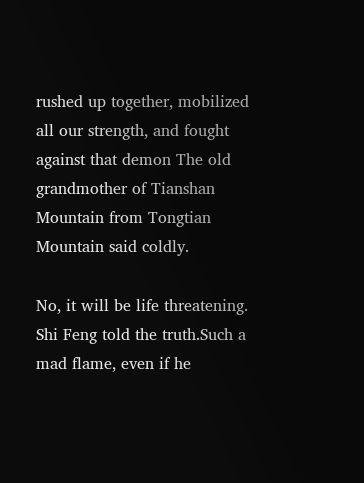rushed up together, mobilized all our strength, and fought against that demon The old grandmother of Tianshan Mountain from Tongtian Mountain said coldly.

No, it will be life threatening. Shi Feng told the truth.Such a mad flame, even if he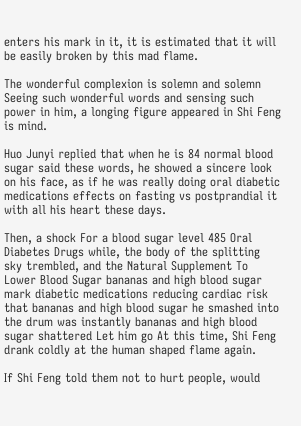enters his mark in it, it is estimated that it will be easily broken by this mad flame.

The wonderful complexion is solemn and solemn Seeing such wonderful words and sensing such power in him, a longing figure appeared in Shi Feng is mind.

Huo Junyi replied that when he is 84 normal blood sugar said these words, he showed a sincere look on his face, as if he was really doing oral diabetic medications effects on fasting vs postprandial it with all his heart these days.

Then, a shock For a blood sugar level 485 Oral Diabetes Drugs while, the body of the splitting sky trembled, and the Natural Supplement To Lower Blood Sugar bananas and high blood sugar mark diabetic medications reducing cardiac risk that bananas and high blood sugar he smashed into the drum was instantly bananas and high blood sugar shattered Let him go At this time, Shi Feng drank coldly at the human shaped flame again.

If Shi Feng told them not to hurt people, would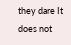they dare It does not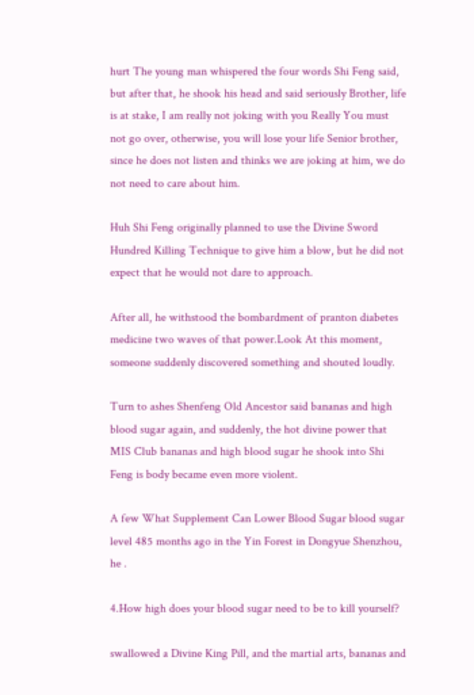hurt The young man whispered the four words Shi Feng said, but after that, he shook his head and said seriously Brother, life is at stake, I am really not joking with you Really You must not go over, otherwise, you will lose your life Senior brother, since he does not listen and thinks we are joking at him, we do not need to care about him.

Huh Shi Feng originally planned to use the Divine Sword Hundred Killing Technique to give him a blow, but he did not expect that he would not dare to approach.

After all, he withstood the bombardment of pranton diabetes medicine two waves of that power.Look At this moment, someone suddenly discovered something and shouted loudly.

Turn to ashes Shenfeng Old Ancestor said bananas and high blood sugar again, and suddenly, the hot divine power that MIS Club bananas and high blood sugar he shook into Shi Feng is body became even more violent.

A few What Supplement Can Lower Blood Sugar blood sugar level 485 months ago in the Yin Forest in Dongyue Shenzhou, he .

4.How high does your blood sugar need to be to kill yourself?

swallowed a Divine King Pill, and the martial arts, bananas and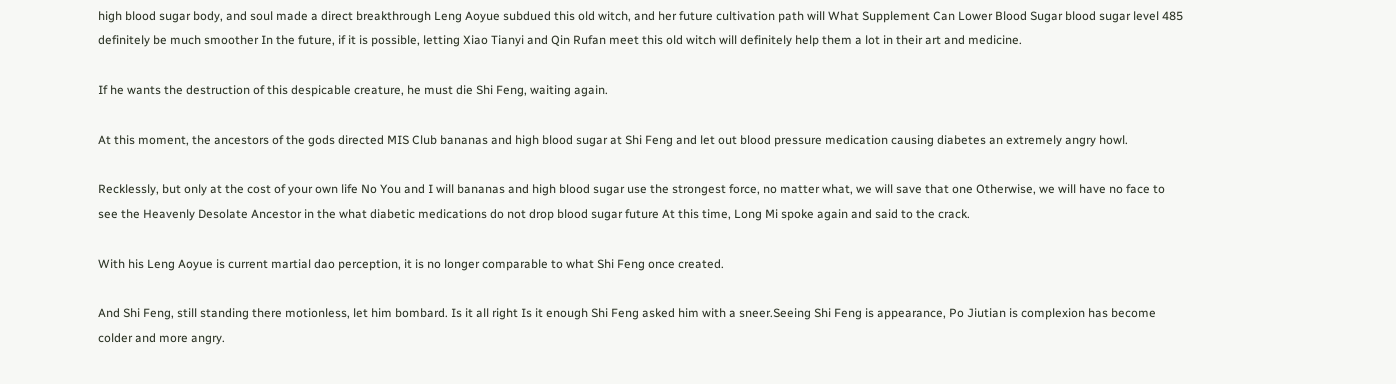high blood sugar body, and soul made a direct breakthrough Leng Aoyue subdued this old witch, and her future cultivation path will What Supplement Can Lower Blood Sugar blood sugar level 485 definitely be much smoother In the future, if it is possible, letting Xiao Tianyi and Qin Rufan meet this old witch will definitely help them a lot in their art and medicine.

If he wants the destruction of this despicable creature, he must die Shi Feng, waiting again.

At this moment, the ancestors of the gods directed MIS Club bananas and high blood sugar at Shi Feng and let out blood pressure medication causing diabetes an extremely angry howl.

Recklessly, but only at the cost of your own life No You and I will bananas and high blood sugar use the strongest force, no matter what, we will save that one Otherwise, we will have no face to see the Heavenly Desolate Ancestor in the what diabetic medications do not drop blood sugar future At this time, Long Mi spoke again and said to the crack.

With his Leng Aoyue is current martial dao perception, it is no longer comparable to what Shi Feng once created.

And Shi Feng, still standing there motionless, let him bombard. Is it all right Is it enough Shi Feng asked him with a sneer.Seeing Shi Feng is appearance, Po Jiutian is complexion has become colder and more angry.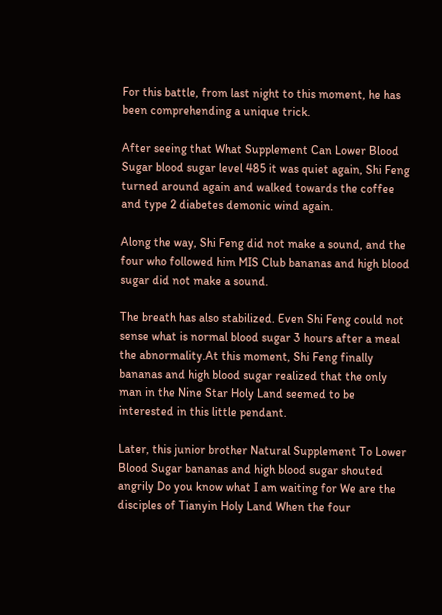For this battle, from last night to this moment, he has been comprehending a unique trick.

After seeing that What Supplement Can Lower Blood Sugar blood sugar level 485 it was quiet again, Shi Feng turned around again and walked towards the coffee and type 2 diabetes demonic wind again.

Along the way, Shi Feng did not make a sound, and the four who followed him MIS Club bananas and high blood sugar did not make a sound.

The breath has also stabilized. Even Shi Feng could not sense what is normal blood sugar 3 hours after a meal the abnormality.At this moment, Shi Feng finally bananas and high blood sugar realized that the only man in the Nine Star Holy Land seemed to be interested in this little pendant.

Later, this junior brother Natural Supplement To Lower Blood Sugar bananas and high blood sugar shouted angrily Do you know what I am waiting for We are the disciples of Tianyin Holy Land When the four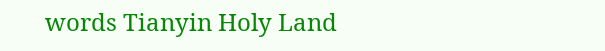words Tianyin Holy Land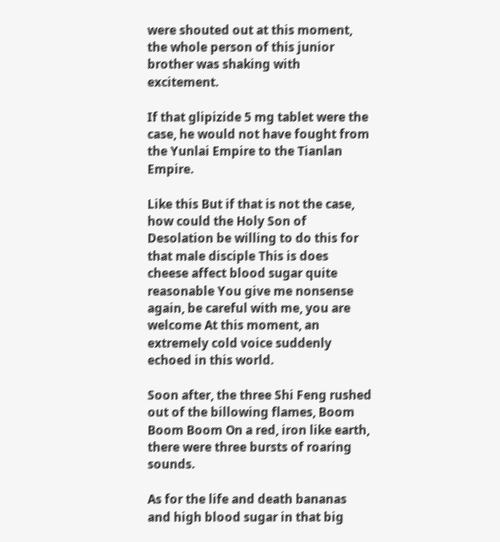were shouted out at this moment, the whole person of this junior brother was shaking with excitement.

If that glipizide 5 mg tablet were the case, he would not have fought from the Yunlai Empire to the Tianlan Empire.

Like this But if that is not the case, how could the Holy Son of Desolation be willing to do this for that male disciple This is does cheese affect blood sugar quite reasonable You give me nonsense again, be careful with me, you are welcome At this moment, an extremely cold voice suddenly echoed in this world.

Soon after, the three Shi Feng rushed out of the billowing flames, Boom Boom Boom On a red, iron like earth, there were three bursts of roaring sounds.

As for the life and death bananas and high blood sugar in that big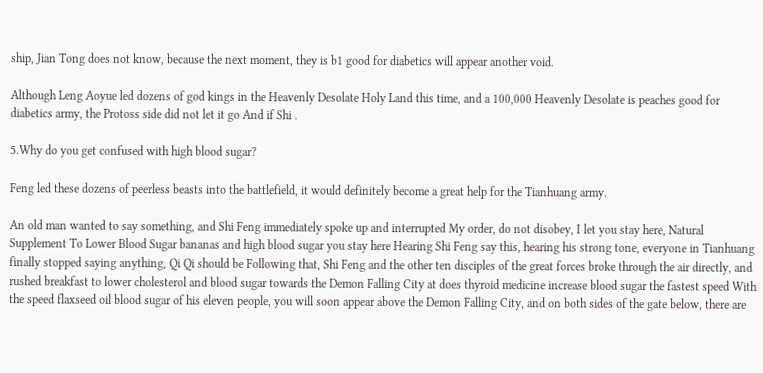ship, Jian Tong does not know, because the next moment, they is b1 good for diabetics will appear another void.

Although Leng Aoyue led dozens of god kings in the Heavenly Desolate Holy Land this time, and a 100,000 Heavenly Desolate is peaches good for diabetics army, the Protoss side did not let it go And if Shi .

5.Why do you get confused with high blood sugar?

Feng led these dozens of peerless beasts into the battlefield, it would definitely become a great help for the Tianhuang army.

An old man wanted to say something, and Shi Feng immediately spoke up and interrupted My order, do not disobey, I let you stay here, Natural Supplement To Lower Blood Sugar bananas and high blood sugar you stay here Hearing Shi Feng say this, hearing his strong tone, everyone in Tianhuang finally stopped saying anything, Qi Qi should be Following that, Shi Feng and the other ten disciples of the great forces broke through the air directly, and rushed breakfast to lower cholesterol and blood sugar towards the Demon Falling City at does thyroid medicine increase blood sugar the fastest speed With the speed flaxseed oil blood sugar of his eleven people, you will soon appear above the Demon Falling City, and on both sides of the gate below, there are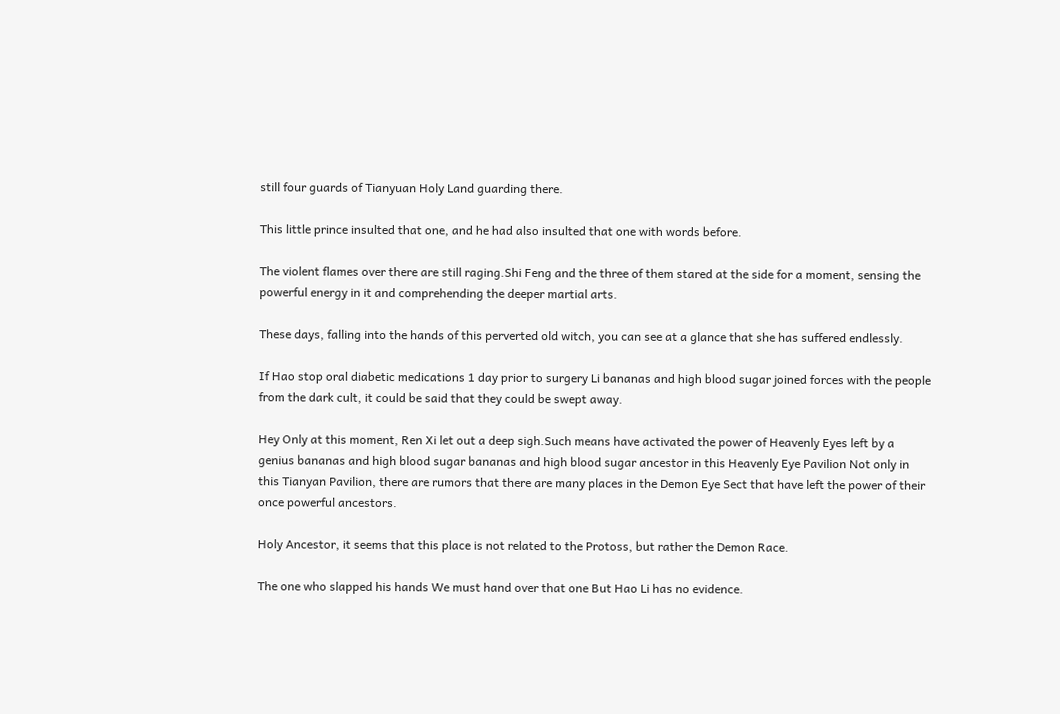still four guards of Tianyuan Holy Land guarding there.

This little prince insulted that one, and he had also insulted that one with words before.

The violent flames over there are still raging.Shi Feng and the three of them stared at the side for a moment, sensing the powerful energy in it and comprehending the deeper martial arts.

These days, falling into the hands of this perverted old witch, you can see at a glance that she has suffered endlessly.

If Hao stop oral diabetic medications 1 day prior to surgery Li bananas and high blood sugar joined forces with the people from the dark cult, it could be said that they could be swept away.

Hey Only at this moment, Ren Xi let out a deep sigh.Such means have activated the power of Heavenly Eyes left by a genius bananas and high blood sugar bananas and high blood sugar ancestor in this Heavenly Eye Pavilion Not only in this Tianyan Pavilion, there are rumors that there are many places in the Demon Eye Sect that have left the power of their once powerful ancestors.

Holy Ancestor, it seems that this place is not related to the Protoss, but rather the Demon Race.

The one who slapped his hands We must hand over that one But Hao Li has no evidence.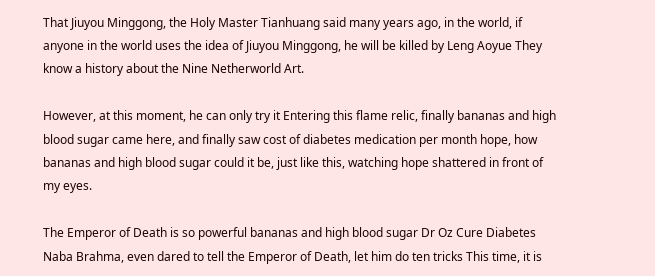That Jiuyou Minggong, the Holy Master Tianhuang said many years ago, in the world, if anyone in the world uses the idea of Jiuyou Minggong, he will be killed by Leng Aoyue They know a history about the Nine Netherworld Art.

However, at this moment, he can only try it Entering this flame relic, finally bananas and high blood sugar came here, and finally saw cost of diabetes medication per month hope, how bananas and high blood sugar could it be, just like this, watching hope shattered in front of my eyes.

The Emperor of Death is so powerful bananas and high blood sugar Dr Oz Cure Diabetes Naba Brahma, even dared to tell the Emperor of Death, let him do ten tricks This time, it is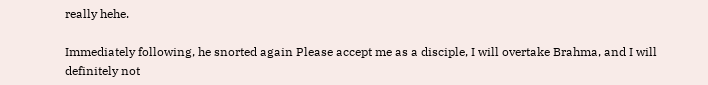really hehe.

Immediately following, he snorted again Please accept me as a disciple, I will overtake Brahma, and I will definitely not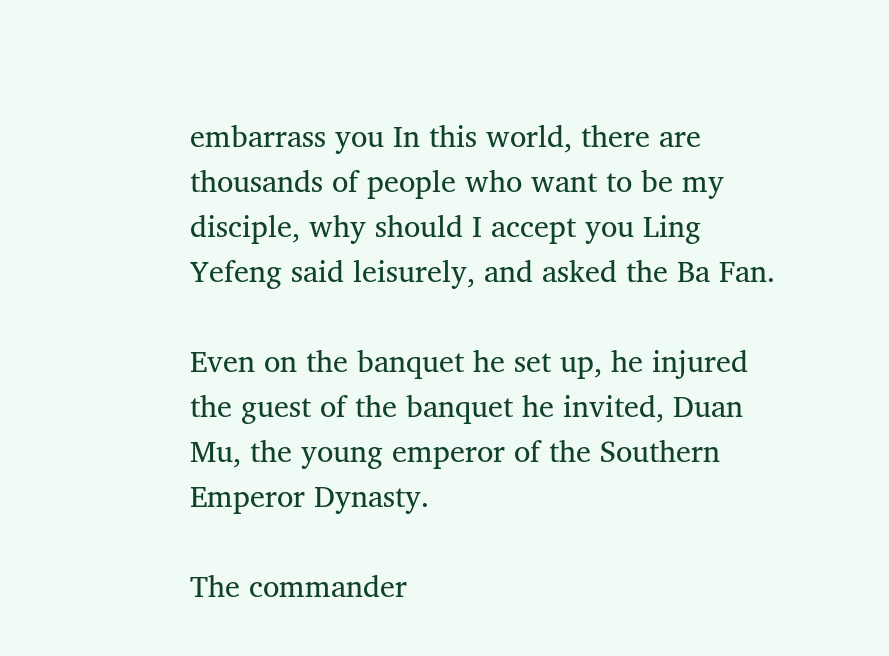embarrass you In this world, there are thousands of people who want to be my disciple, why should I accept you Ling Yefeng said leisurely, and asked the Ba Fan.

Even on the banquet he set up, he injured the guest of the banquet he invited, Duan Mu, the young emperor of the Southern Emperor Dynasty.

The commander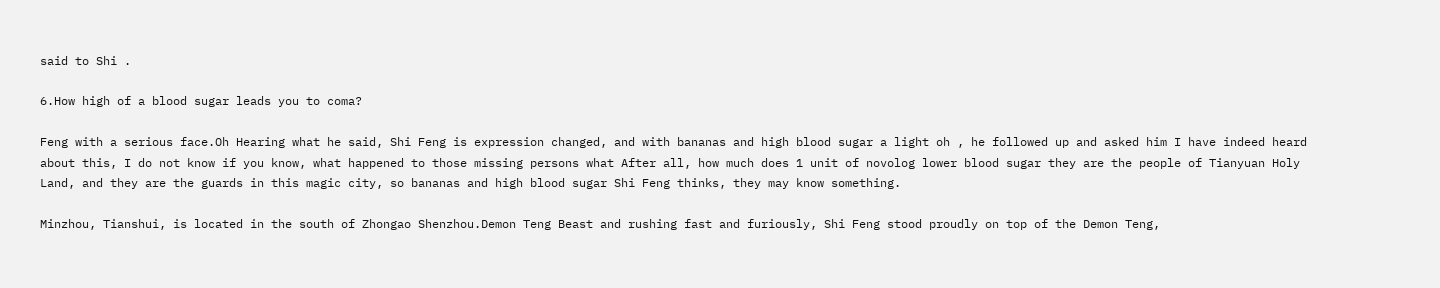said to Shi .

6.How high of a blood sugar leads you to coma?

Feng with a serious face.Oh Hearing what he said, Shi Feng is expression changed, and with bananas and high blood sugar a light oh , he followed up and asked him I have indeed heard about this, I do not know if you know, what happened to those missing persons what After all, how much does 1 unit of novolog lower blood sugar they are the people of Tianyuan Holy Land, and they are the guards in this magic city, so bananas and high blood sugar Shi Feng thinks, they may know something.

Minzhou, Tianshui, is located in the south of Zhongao Shenzhou.Demon Teng Beast and rushing fast and furiously, Shi Feng stood proudly on top of the Demon Teng,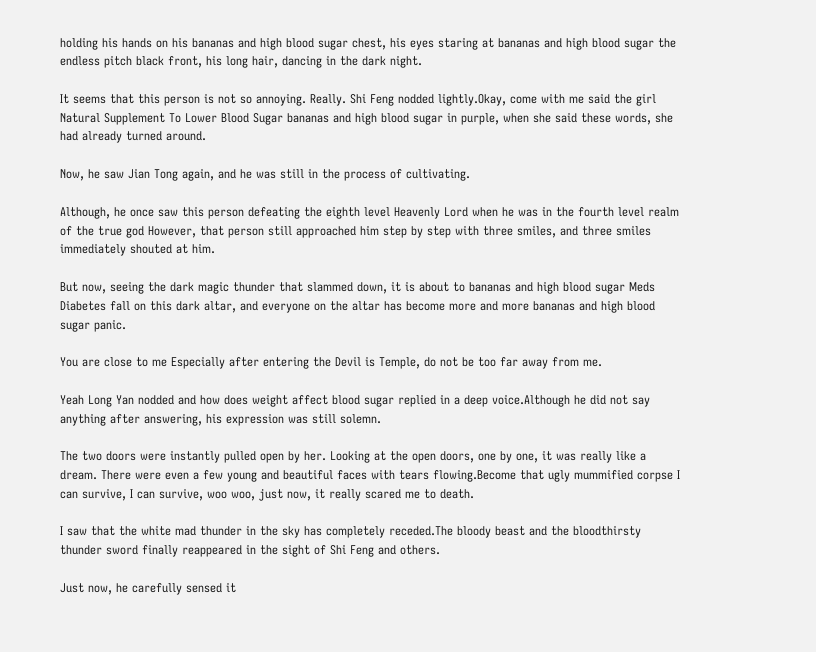holding his hands on his bananas and high blood sugar chest, his eyes staring at bananas and high blood sugar the endless pitch black front, his long hair, dancing in the dark night.

It seems that this person is not so annoying. Really. Shi Feng nodded lightly.Okay, come with me said the girl Natural Supplement To Lower Blood Sugar bananas and high blood sugar in purple, when she said these words, she had already turned around.

Now, he saw Jian Tong again, and he was still in the process of cultivating.

Although, he once saw this person defeating the eighth level Heavenly Lord when he was in the fourth level realm of the true god However, that person still approached him step by step with three smiles, and three smiles immediately shouted at him.

But now, seeing the dark magic thunder that slammed down, it is about to bananas and high blood sugar Meds Diabetes fall on this dark altar, and everyone on the altar has become more and more bananas and high blood sugar panic.

You are close to me Especially after entering the Devil is Temple, do not be too far away from me.

Yeah Long Yan nodded and how does weight affect blood sugar replied in a deep voice.Although he did not say anything after answering, his expression was still solemn.

The two doors were instantly pulled open by her. Looking at the open doors, one by one, it was really like a dream. There were even a few young and beautiful faces with tears flowing.Become that ugly mummified corpse I can survive, I can survive, woo woo, just now, it really scared me to death.

I saw that the white mad thunder in the sky has completely receded.The bloody beast and the bloodthirsty thunder sword finally reappeared in the sight of Shi Feng and others.

Just now, he carefully sensed it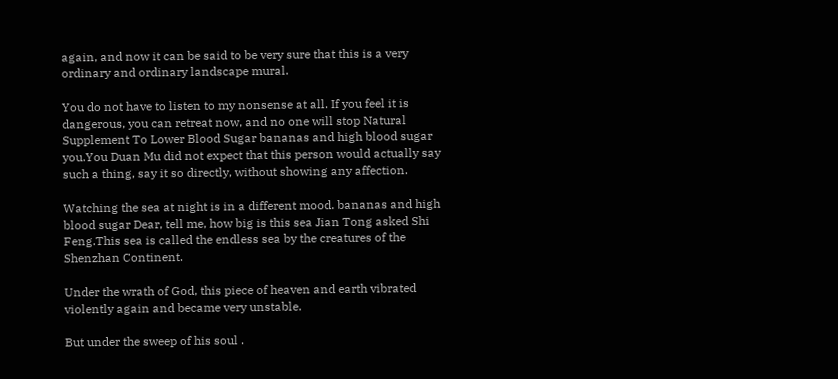again, and now it can be said to be very sure that this is a very ordinary and ordinary landscape mural.

You do not have to listen to my nonsense at all. If you feel it is dangerous, you can retreat now, and no one will stop Natural Supplement To Lower Blood Sugar bananas and high blood sugar you.You Duan Mu did not expect that this person would actually say such a thing, say it so directly, without showing any affection.

Watching the sea at night is in a different mood. bananas and high blood sugar Dear, tell me, how big is this sea Jian Tong asked Shi Feng.This sea is called the endless sea by the creatures of the Shenzhan Continent.

Under the wrath of God, this piece of heaven and earth vibrated violently again and became very unstable.

But under the sweep of his soul .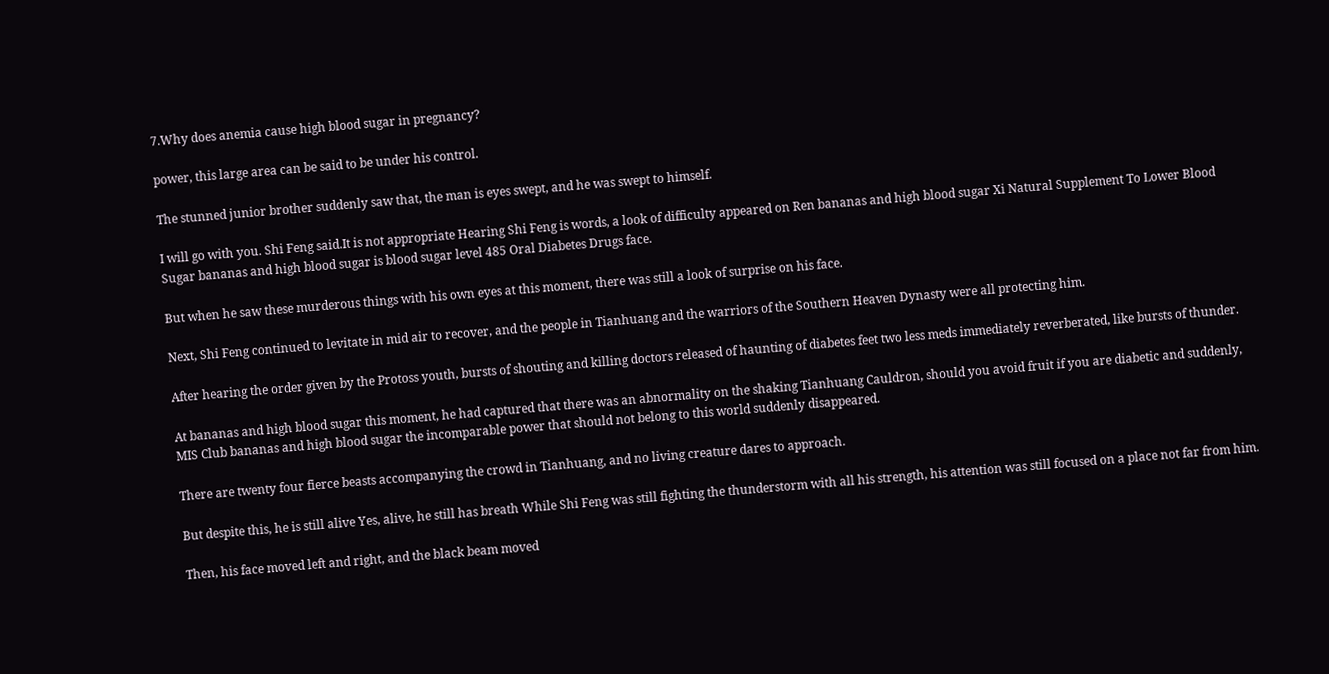7.Why does anemia cause high blood sugar in pregnancy?

power, this large area can be said to be under his control.

The stunned junior brother suddenly saw that, the man is eyes swept, and he was swept to himself.

I will go with you. Shi Feng said.It is not appropriate Hearing Shi Feng is words, a look of difficulty appeared on Ren bananas and high blood sugar Xi Natural Supplement To Lower Blood Sugar bananas and high blood sugar is blood sugar level 485 Oral Diabetes Drugs face.

But when he saw these murderous things with his own eyes at this moment, there was still a look of surprise on his face.

Next, Shi Feng continued to levitate in mid air to recover, and the people in Tianhuang and the warriors of the Southern Heaven Dynasty were all protecting him.

After hearing the order given by the Protoss youth, bursts of shouting and killing doctors released of haunting of diabetes feet two less meds immediately reverberated, like bursts of thunder.

At bananas and high blood sugar this moment, he had captured that there was an abnormality on the shaking Tianhuang Cauldron, should you avoid fruit if you are diabetic and suddenly, MIS Club bananas and high blood sugar the incomparable power that should not belong to this world suddenly disappeared.

There are twenty four fierce beasts accompanying the crowd in Tianhuang, and no living creature dares to approach.

But despite this, he is still alive Yes, alive, he still has breath While Shi Feng was still fighting the thunderstorm with all his strength, his attention was still focused on a place not far from him.

Then, his face moved left and right, and the black beam moved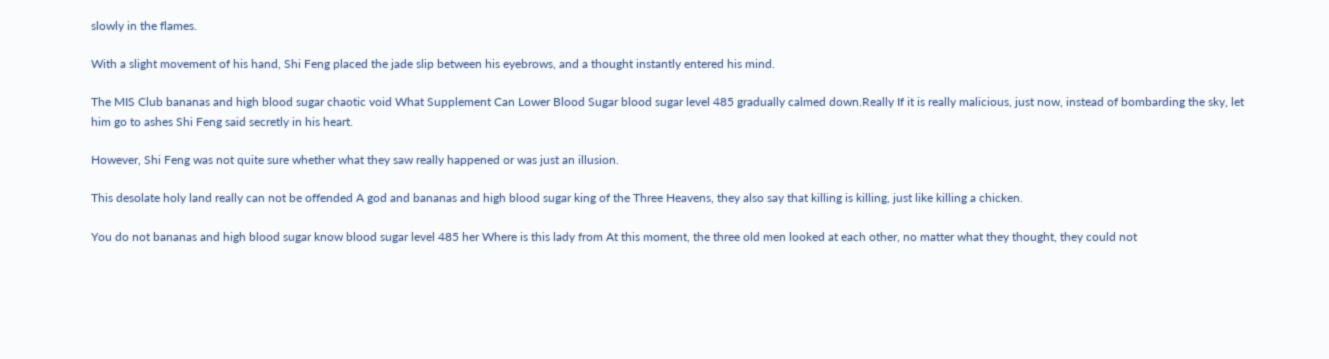slowly in the flames.

With a slight movement of his hand, Shi Feng placed the jade slip between his eyebrows, and a thought instantly entered his mind.

The MIS Club bananas and high blood sugar chaotic void What Supplement Can Lower Blood Sugar blood sugar level 485 gradually calmed down.Really If it is really malicious, just now, instead of bombarding the sky, let him go to ashes Shi Feng said secretly in his heart.

However, Shi Feng was not quite sure whether what they saw really happened or was just an illusion.

This desolate holy land really can not be offended A god and bananas and high blood sugar king of the Three Heavens, they also say that killing is killing, just like killing a chicken.

You do not bananas and high blood sugar know blood sugar level 485 her Where is this lady from At this moment, the three old men looked at each other, no matter what they thought, they could not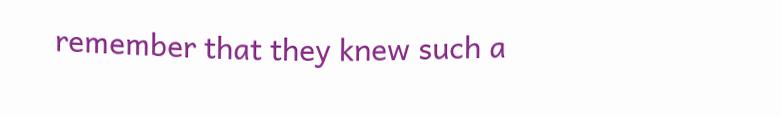remember that they knew such a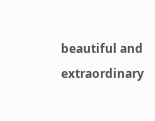beautiful and extraordinary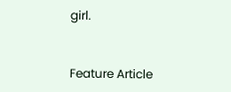girl.


Feature Article